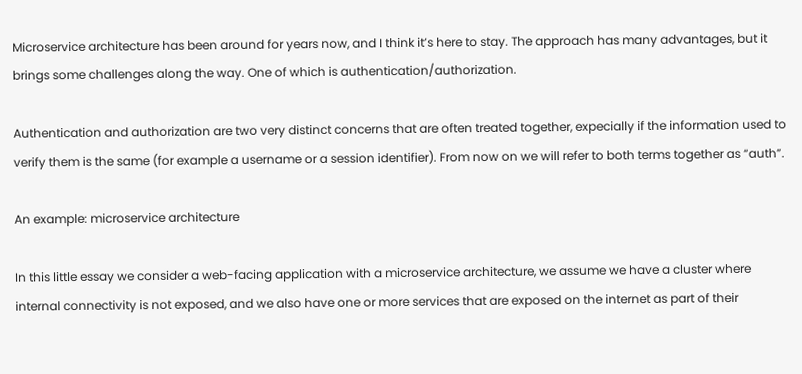Microservice architecture has been around for years now, and I think it’s here to stay. The approach has many advantages, but it brings some challenges along the way. One of which is authentication/authorization.

Authentication and authorization are two very distinct concerns that are often treated together, expecially if the information used to verify them is the same (for example a username or a session identifier). From now on we will refer to both terms together as “auth”.

An example: microservice architecture

In this little essay we consider a web-facing application with a microservice architecture, we assume we have a cluster where internal connectivity is not exposed, and we also have one or more services that are exposed on the internet as part of their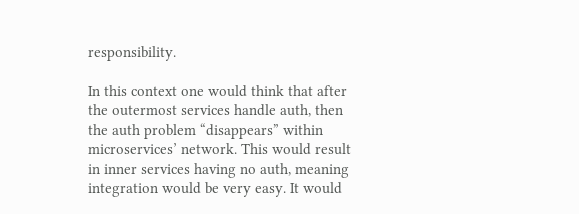responsibility.

In this context one would think that after the outermost services handle auth, then the auth problem “disappears” within microservices’ network. This would result in inner services having no auth, meaning integration would be very easy. It would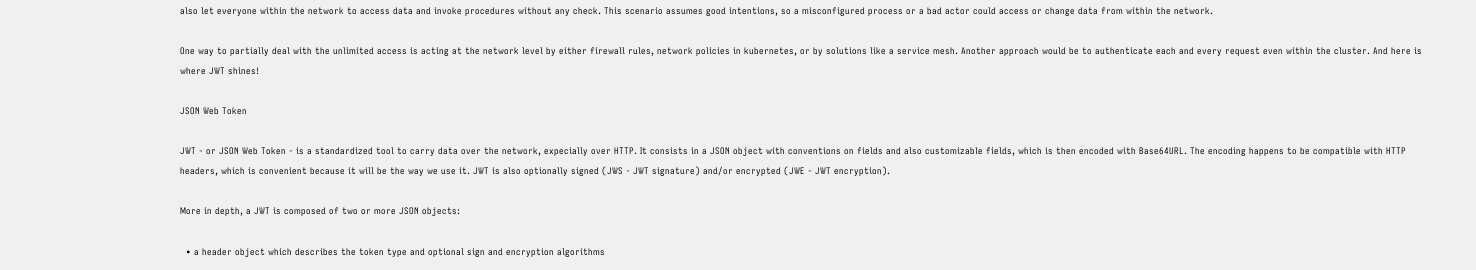also let everyone within the network to access data and invoke procedures without any check. This scenario assumes good intentions, so a misconfigured process or a bad actor could access or change data from within the network.

One way to partially deal with the unlimited access is acting at the network level by either firewall rules, network policies in kubernetes, or by solutions like a service mesh. Another approach would be to authenticate each and every request even within the cluster. And here is where JWT shines!

JSON Web Token

JWT - or JSON Web Token - is a standardized tool to carry data over the network, expecially over HTTP. It consists in a JSON object with conventions on fields and also customizable fields, which is then encoded with Base64URL. The encoding happens to be compatible with HTTP headers, which is convenient because it will be the way we use it. JWT is also optionally signed (JWS - JWT signature) and/or encrypted (JWE - JWT encryption).

More in depth, a JWT is composed of two or more JSON objects:

  • a header object which describes the token type and optional sign and encryption algorithms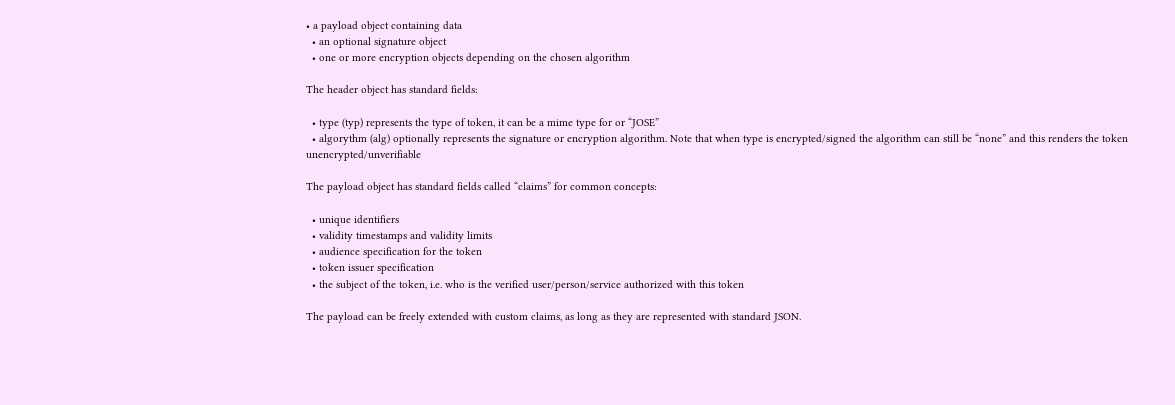• a payload object containing data
  • an optional signature object
  • one or more encryption objects depending on the chosen algorithm

The header object has standard fields:

  • type (typ) represents the type of token, it can be a mime type for or “JOSE”
  • algorythm (alg) optionally represents the signature or encryption algorithm. Note that when type is encrypted/signed the algorithm can still be “none” and this renders the token unencrypted/unverifiable

The payload object has standard fields called “claims” for common concepts:

  • unique identifiers
  • validity timestamps and validity limits
  • audience specification for the token
  • token issuer specification
  • the subject of the token, i.e. who is the verified user/person/service authorized with this token

The payload can be freely extended with custom claims, as long as they are represented with standard JSON.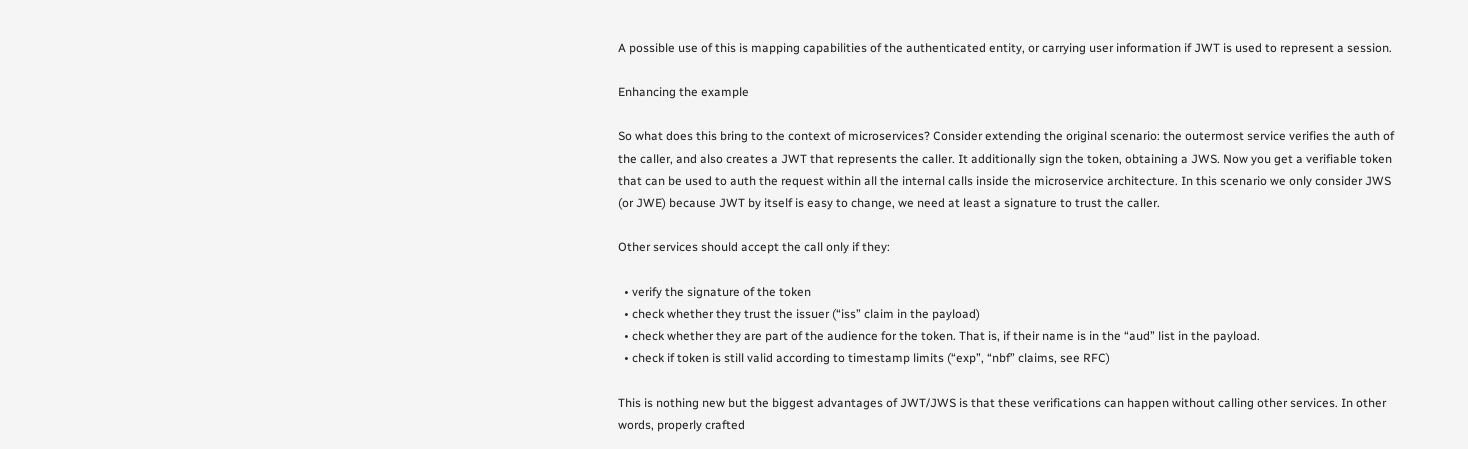A possible use of this is mapping capabilities of the authenticated entity, or carrying user information if JWT is used to represent a session.

Enhancing the example

So what does this bring to the context of microservices? Consider extending the original scenario: the outermost service verifies the auth of the caller, and also creates a JWT that represents the caller. It additionally sign the token, obtaining a JWS. Now you get a verifiable token that can be used to auth the request within all the internal calls inside the microservice architecture. In this scenario we only consider JWS (or JWE) because JWT by itself is easy to change, we need at least a signature to trust the caller.

Other services should accept the call only if they:

  • verify the signature of the token
  • check whether they trust the issuer (“iss” claim in the payload)
  • check whether they are part of the audience for the token. That is, if their name is in the “aud” list in the payload.
  • check if token is still valid according to timestamp limits (“exp”, “nbf” claims, see RFC)

This is nothing new but the biggest advantages of JWT/JWS is that these verifications can happen without calling other services. In other words, properly crafted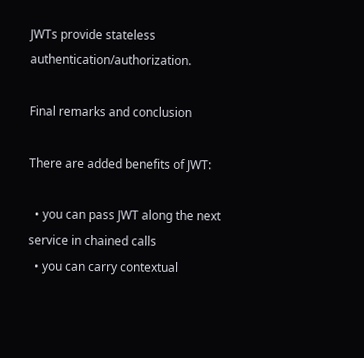JWTs provide stateless authentication/authorization.

Final remarks and conclusion

There are added benefits of JWT:

  • you can pass JWT along the next service in chained calls
  • you can carry contextual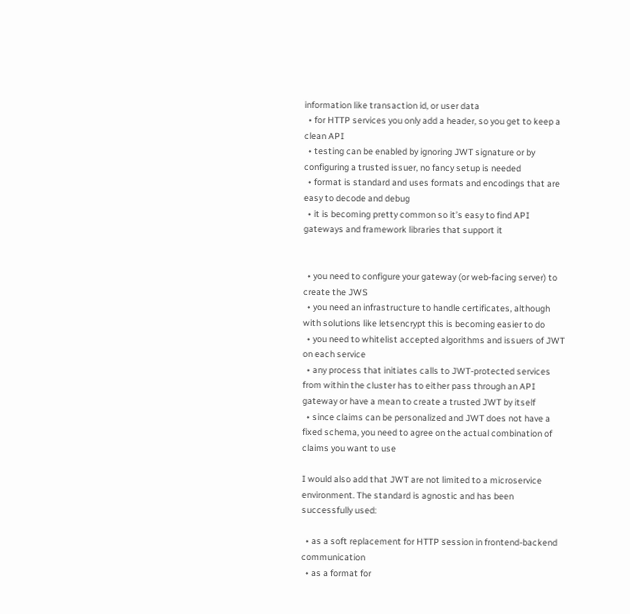information like transaction id, or user data
  • for HTTP services you only add a header, so you get to keep a clean API
  • testing can be enabled by ignoring JWT signature or by configuring a trusted issuer, no fancy setup is needed
  • format is standard and uses formats and encodings that are easy to decode and debug
  • it is becoming pretty common so it’s easy to find API gateways and framework libraries that support it


  • you need to configure your gateway (or web-facing server) to create the JWS
  • you need an infrastructure to handle certificates, although with solutions like letsencrypt this is becoming easier to do
  • you need to whitelist accepted algorithms and issuers of JWT on each service
  • any process that initiates calls to JWT-protected services from within the cluster has to either pass through an API gateway or have a mean to create a trusted JWT by itself
  • since claims can be personalized and JWT does not have a fixed schema, you need to agree on the actual combination of claims you want to use

I would also add that JWT are not limited to a microservice environment. The standard is agnostic and has been successfully used:

  • as a soft replacement for HTTP session in frontend-backend communication
  • as a format for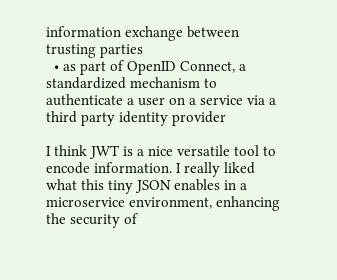information exchange between trusting parties
  • as part of OpenID Connect, a standardized mechanism to authenticate a user on a service via a third party identity provider

I think JWT is a nice versatile tool to encode information. I really liked what this tiny JSON enables in a microservice environment, enhancing the security of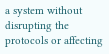a system without disrupting the protocols or affecting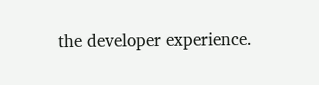the developer experience.